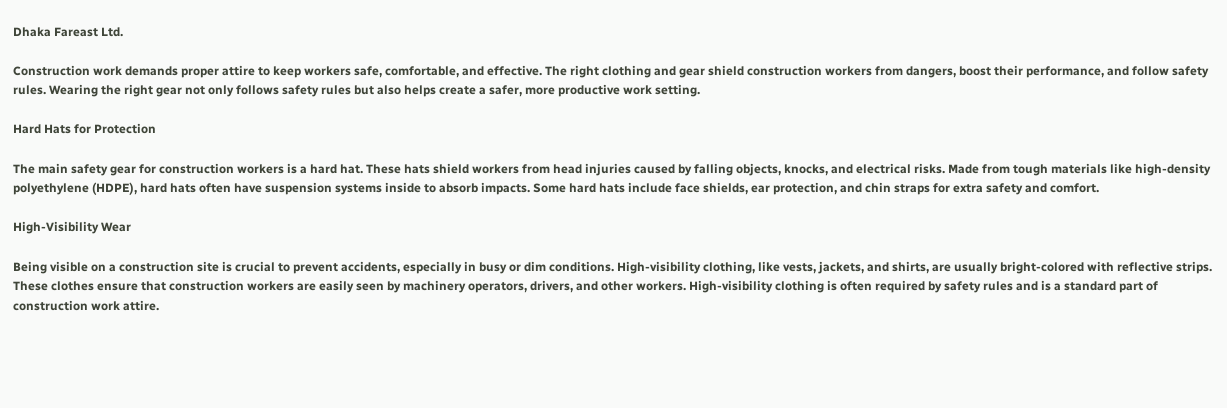Dhaka Fareast Ltd.

Construction work demands proper attire to keep workers safe, comfortable, and effective. The right clothing and gear shield construction workers from dangers, boost their performance, and follow safety rules. Wearing the right gear not only follows safety rules but also helps create a safer, more productive work setting.

Hard Hats for Protection

The main safety gear for construction workers is a hard hat. These hats shield workers from head injuries caused by falling objects, knocks, and electrical risks. Made from tough materials like high-density polyethylene (HDPE), hard hats often have suspension systems inside to absorb impacts. Some hard hats include face shields, ear protection, and chin straps for extra safety and comfort.

High-Visibility Wear

Being visible on a construction site is crucial to prevent accidents, especially in busy or dim conditions. High-visibility clothing, like vests, jackets, and shirts, are usually bright-colored with reflective strips. These clothes ensure that construction workers are easily seen by machinery operators, drivers, and other workers. High-visibility clothing is often required by safety rules and is a standard part of construction work attire.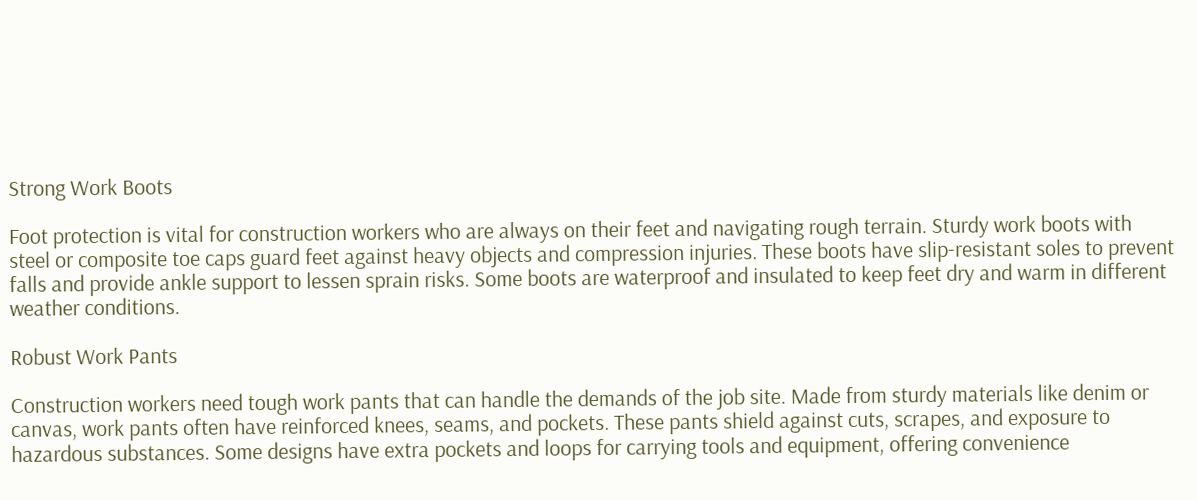Strong Work Boots

Foot protection is vital for construction workers who are always on their feet and navigating rough terrain. Sturdy work boots with steel or composite toe caps guard feet against heavy objects and compression injuries. These boots have slip-resistant soles to prevent falls and provide ankle support to lessen sprain risks. Some boots are waterproof and insulated to keep feet dry and warm in different weather conditions.

Robust Work Pants

Construction workers need tough work pants that can handle the demands of the job site. Made from sturdy materials like denim or canvas, work pants often have reinforced knees, seams, and pockets. These pants shield against cuts, scrapes, and exposure to hazardous substances. Some designs have extra pockets and loops for carrying tools and equipment, offering convenience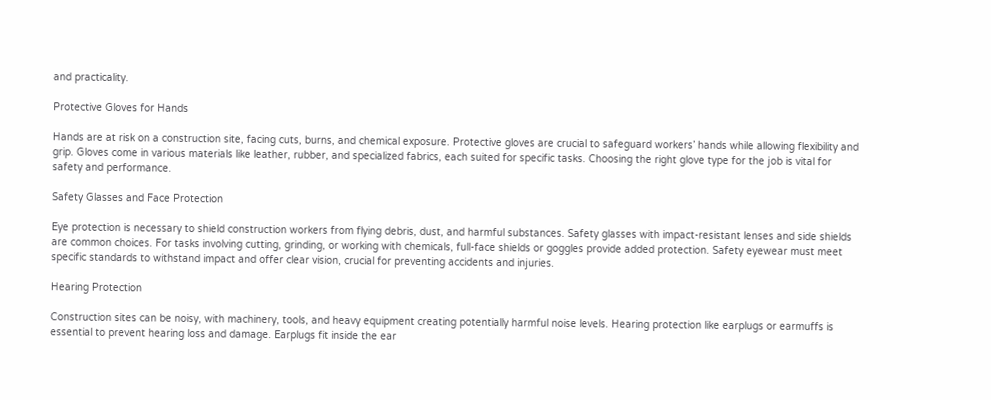and practicality.

Protective Gloves for Hands

Hands are at risk on a construction site, facing cuts, burns, and chemical exposure. Protective gloves are crucial to safeguard workers’ hands while allowing flexibility and grip. Gloves come in various materials like leather, rubber, and specialized fabrics, each suited for specific tasks. Choosing the right glove type for the job is vital for safety and performance.

Safety Glasses and Face Protection

Eye protection is necessary to shield construction workers from flying debris, dust, and harmful substances. Safety glasses with impact-resistant lenses and side shields are common choices. For tasks involving cutting, grinding, or working with chemicals, full-face shields or goggles provide added protection. Safety eyewear must meet specific standards to withstand impact and offer clear vision, crucial for preventing accidents and injuries.

Hearing Protection

Construction sites can be noisy, with machinery, tools, and heavy equipment creating potentially harmful noise levels. Hearing protection like earplugs or earmuffs is essential to prevent hearing loss and damage. Earplugs fit inside the ear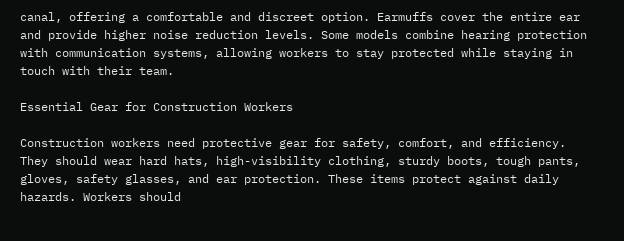canal, offering a comfortable and discreet option. Earmuffs cover the entire ear and provide higher noise reduction levels. Some models combine hearing protection with communication systems, allowing workers to stay protected while staying in touch with their team.

Essential Gear for Construction Workers

Construction workers need protective gear for safety, comfort, and efficiency. They should wear hard hats, high-visibility clothing, sturdy boots, tough pants, gloves, safety glasses, and ear protection. These items protect against daily hazards. Workers should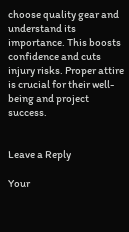choose quality gear and understand its importance. This boosts confidence and cuts injury risks. Proper attire is crucial for their well-being and project success.


Leave a Reply

Your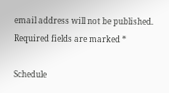email address will not be published. Required fields are marked *

Schedule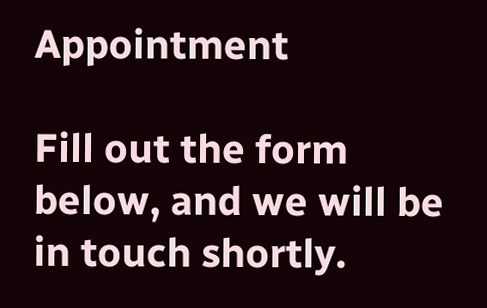Appointment

Fill out the form below, and we will be in touch shortly.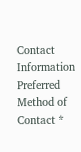Contact Information
Preferred Method of Contact *